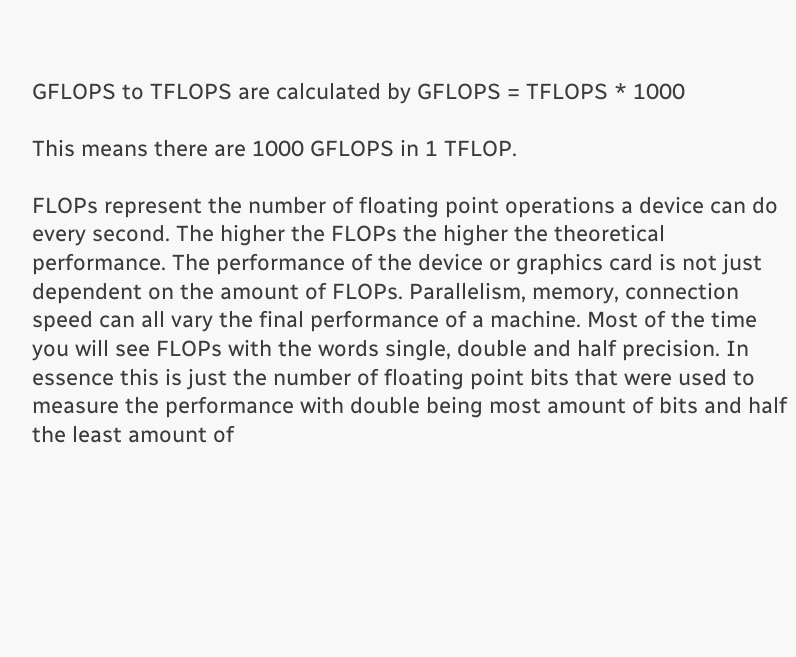GFLOPS to TFLOPS are calculated by GFLOPS = TFLOPS * 1000

This means there are 1000 GFLOPS in 1 TFLOP.

FLOPs represent the number of floating point operations a device can do every second. The higher the FLOPs the higher the theoretical performance. The performance of the device or graphics card is not just dependent on the amount of FLOPs. Parallelism, memory, connection speed can all vary the final performance of a machine. Most of the time you will see FLOPs with the words single, double and half precision. In essence this is just the number of floating point bits that were used to measure the performance with double being most amount of bits and half the least amount of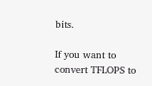bits.

If you want to convert TFLOPS to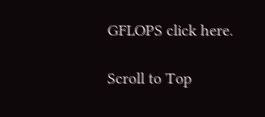GFLOPS click here.

Scroll to Top